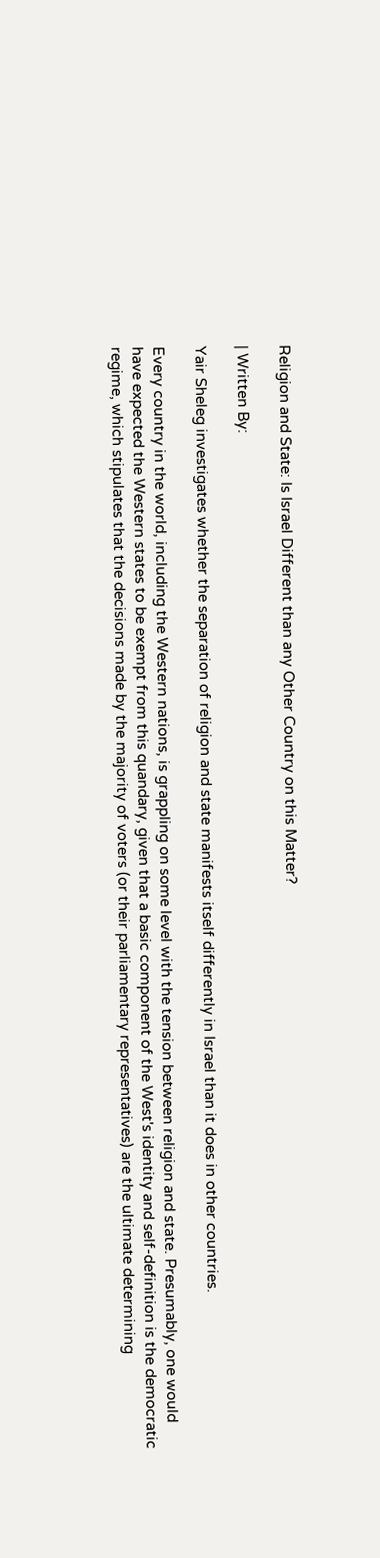Religion and State: Is Israel Different than any Other Country on this Matter?

| Written By:

Yair Sheleg investigates whether the separation of religion and state manifests itself differently in Israel than it does in other countries.

Every country in the world, including the Western nations, is grappling on some level with the tension between religion and state. Presumably, one would have expected the Western states to be exempt from this quandary, given that a basic component of the West's identity and self-definition is the democratic regime, which stipulates that the decisions made by the majority of voters (or their parliamentary representatives) are the ultimate determining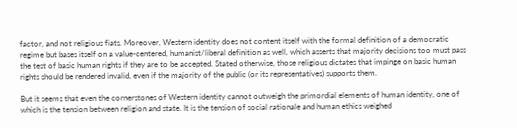factor, and not religious fiats. Moreover, Western identity does not content itself with the formal definition of a democratic regime but bases itself on a value-centered, humanist/liberal definition as well, which asserts that majority decisions too must pass the test of basic human rights if they are to be accepted. Stated otherwise, those religious dictates that impinge on basic human rights should be rendered invalid, even if the majority of the public (or its representatives) supports them.

But it seems that even the cornerstones of Western identity cannot outweigh the primordial elements of human identity, one of which is the tension between religion and state. It is the tension of social rationale and human ethics weighed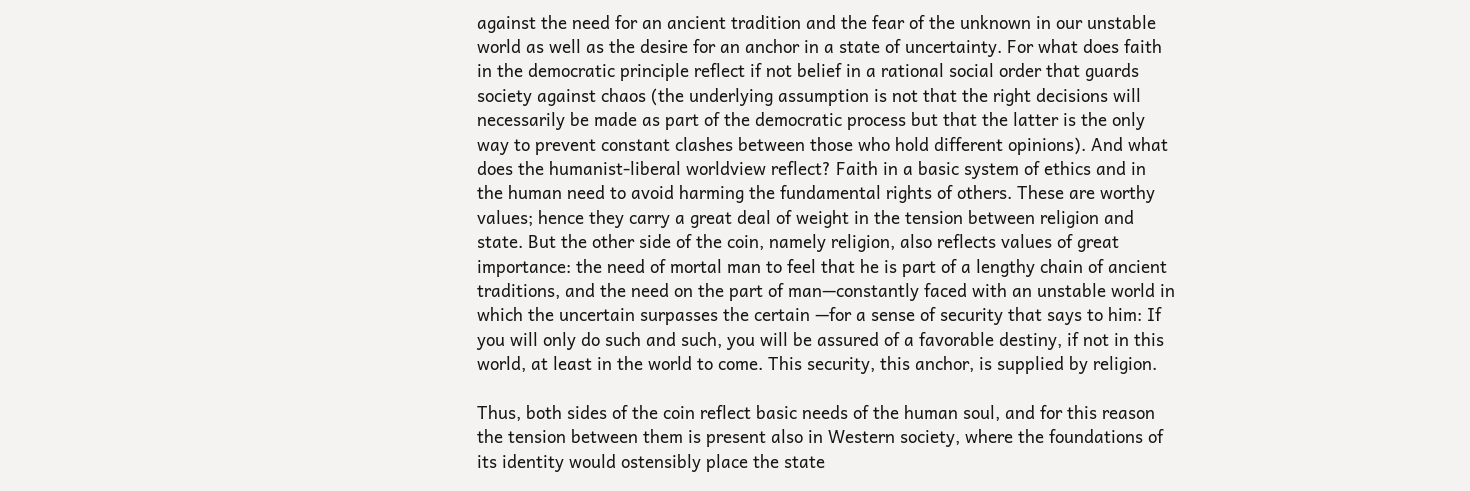against the need for an ancient tradition and the fear of the unknown in our unstable world as well as the desire for an anchor in a state of uncertainty. For what does faith in the democratic principle reflect if not belief in a rational social order that guards society against chaos (the underlying assumption is not that the right decisions will necessarily be made as part of the democratic process but that the latter is the only way to prevent constant clashes between those who hold different opinions). And what does the humanist-liberal worldview reflect? Faith in a basic system of ethics and in the human need to avoid harming the fundamental rights of others. These are worthy values; hence they carry a great deal of weight in the tension between religion and state. But the other side of the coin, namely religion, also reflects values of great importance: the need of mortal man to feel that he is part of a lengthy chain of ancient traditions, and the need on the part of man—constantly faced with an unstable world in which the uncertain surpasses the certain —for a sense of security that says to him: If you will only do such and such, you will be assured of a favorable destiny, if not in this world, at least in the world to come. This security, this anchor, is supplied by religion.

Thus, both sides of the coin reflect basic needs of the human soul, and for this reason the tension between them is present also in Western society, where the foundations of its identity would ostensibly place the state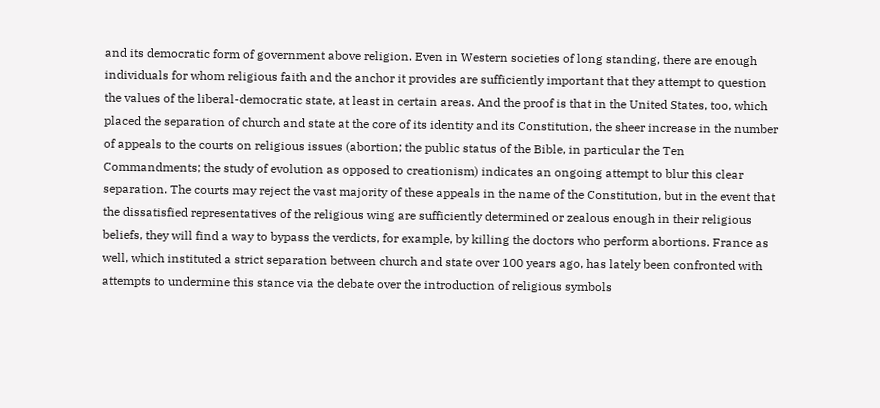and its democratic form of government above religion. Even in Western societies of long standing, there are enough individuals for whom religious faith and the anchor it provides are sufficiently important that they attempt to question the values of the liberal-democratic state, at least in certain areas. And the proof is that in the United States, too, which placed the separation of church and state at the core of its identity and its Constitution, the sheer increase in the number of appeals to the courts on religious issues (abortion; the public status of the Bible, in particular the Ten Commandments; the study of evolution as opposed to creationism) indicates an ongoing attempt to blur this clear separation. The courts may reject the vast majority of these appeals in the name of the Constitution, but in the event that the dissatisfied representatives of the religious wing are sufficiently determined or zealous enough in their religious beliefs, they will find a way to bypass the verdicts, for example, by killing the doctors who perform abortions. France as well, which instituted a strict separation between church and state over 100 years ago, has lately been confronted with attempts to undermine this stance via the debate over the introduction of religious symbols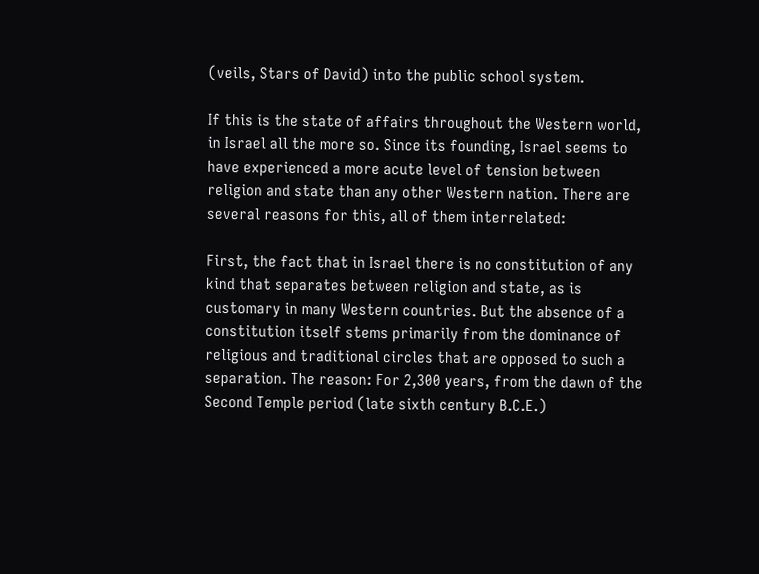(veils, Stars of David) into the public school system.

If this is the state of affairs throughout the Western world, in Israel all the more so. Since its founding, Israel seems to have experienced a more acute level of tension between religion and state than any other Western nation. There are several reasons for this, all of them interrelated:

First, the fact that in Israel there is no constitution of any kind that separates between religion and state, as is customary in many Western countries. But the absence of a constitution itself stems primarily from the dominance of religious and traditional circles that are opposed to such a separation. The reason: For 2,300 years, from the dawn of the Second Temple period (late sixth century B.C.E.)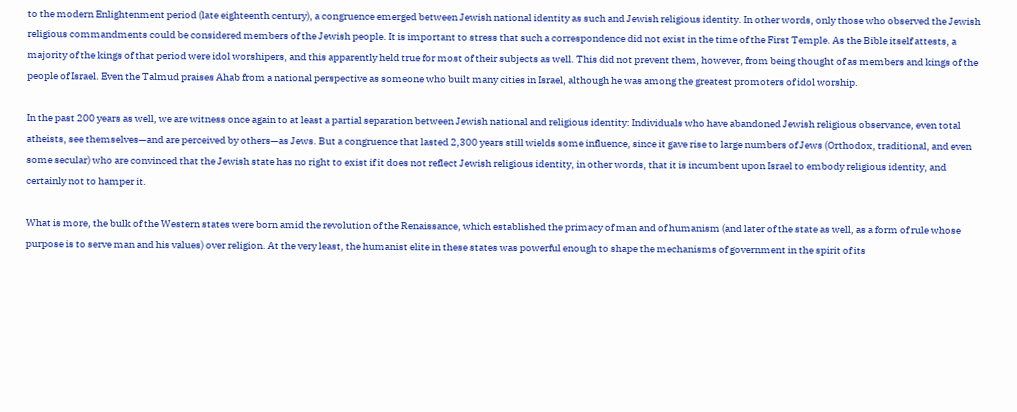to the modern Enlightenment period (late eighteenth century), a congruence emerged between Jewish national identity as such and Jewish religious identity. In other words, only those who observed the Jewish religious commandments could be considered members of the Jewish people. It is important to stress that such a correspondence did not exist in the time of the First Temple. As the Bible itself attests, a majority of the kings of that period were idol worshipers, and this apparently held true for most of their subjects as well. This did not prevent them, however, from being thought of as members and kings of the people of Israel. Even the Talmud praises Ahab from a national perspective as someone who built many cities in Israel, although he was among the greatest promoters of idol worship.

In the past 200 years as well, we are witness once again to at least a partial separation between Jewish national and religious identity: Individuals who have abandoned Jewish religious observance, even total atheists, see themselves—and are perceived by others—as Jews. But a congruence that lasted 2,300 years still wields some influence, since it gave rise to large numbers of Jews (Orthodox, traditional, and even some secular) who are convinced that the Jewish state has no right to exist if it does not reflect Jewish religious identity, in other words, that it is incumbent upon Israel to embody religious identity, and certainly not to hamper it.

What is more, the bulk of the Western states were born amid the revolution of the Renaissance, which established the primacy of man and of humanism (and later of the state as well, as a form of rule whose purpose is to serve man and his values) over religion. At the very least, the humanist elite in these states was powerful enough to shape the mechanisms of government in the spirit of its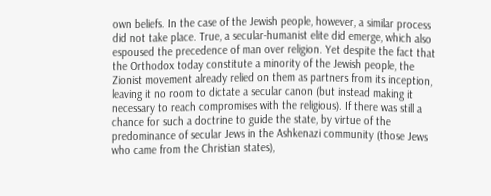own beliefs. In the case of the Jewish people, however, a similar process did not take place. True, a secular-humanist elite did emerge, which also espoused the precedence of man over religion. Yet despite the fact that the Orthodox today constitute a minority of the Jewish people, the Zionist movement already relied on them as partners from its inception, leaving it no room to dictate a secular canon (but instead making it necessary to reach compromises with the religious). If there was still a chance for such a doctrine to guide the state, by virtue of the predominance of secular Jews in the Ashkenazi community (those Jews who came from the Christian states),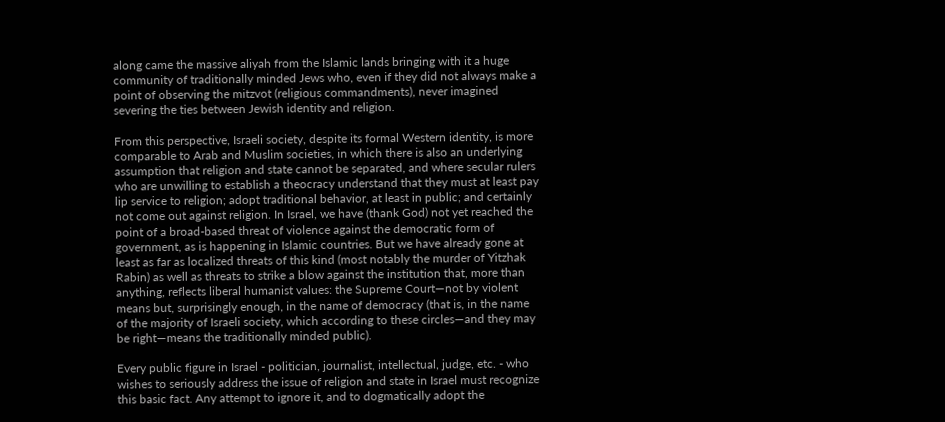along came the massive aliyah from the Islamic lands bringing with it a huge community of traditionally minded Jews who, even if they did not always make a point of observing the mitzvot (religious commandments), never imagined severing the ties between Jewish identity and religion.

From this perspective, Israeli society, despite its formal Western identity, is more comparable to Arab and Muslim societies, in which there is also an underlying assumption that religion and state cannot be separated, and where secular rulers who are unwilling to establish a theocracy understand that they must at least pay lip service to religion; adopt traditional behavior, at least in public; and certainly not come out against religion. In Israel, we have (thank God) not yet reached the point of a broad-based threat of violence against the democratic form of government, as is happening in Islamic countries. But we have already gone at least as far as localized threats of this kind (most notably the murder of Yitzhak Rabin) as well as threats to strike a blow against the institution that, more than anything, reflects liberal humanist values: the Supreme Court—not by violent means but, surprisingly enough, in the name of democracy (that is, in the name of the majority of Israeli society, which according to these circles—and they may be right—means the traditionally minded public).

Every public figure in Israel - politician, journalist, intellectual, judge, etc. - who wishes to seriously address the issue of religion and state in Israel must recognize this basic fact. Any attempt to ignore it, and to dogmatically adopt the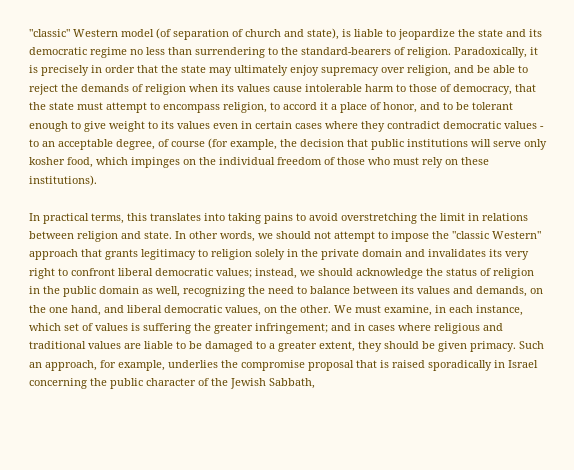"classic" Western model (of separation of church and state), is liable to jeopardize the state and its democratic regime no less than surrendering to the standard-bearers of religion. Paradoxically, it is precisely in order that the state may ultimately enjoy supremacy over religion, and be able to reject the demands of religion when its values cause intolerable harm to those of democracy, that the state must attempt to encompass religion, to accord it a place of honor, and to be tolerant enough to give weight to its values even in certain cases where they contradict democratic values - to an acceptable degree, of course (for example, the decision that public institutions will serve only kosher food, which impinges on the individual freedom of those who must rely on these institutions).

In practical terms, this translates into taking pains to avoid overstretching the limit in relations between religion and state. In other words, we should not attempt to impose the "classic Western" approach that grants legitimacy to religion solely in the private domain and invalidates its very right to confront liberal democratic values; instead, we should acknowledge the status of religion in the public domain as well, recognizing the need to balance between its values and demands, on the one hand, and liberal democratic values, on the other. We must examine, in each instance, which set of values is suffering the greater infringement; and in cases where religious and traditional values are liable to be damaged to a greater extent, they should be given primacy. Such an approach, for example, underlies the compromise proposal that is raised sporadically in Israel concerning the public character of the Jewish Sabbath,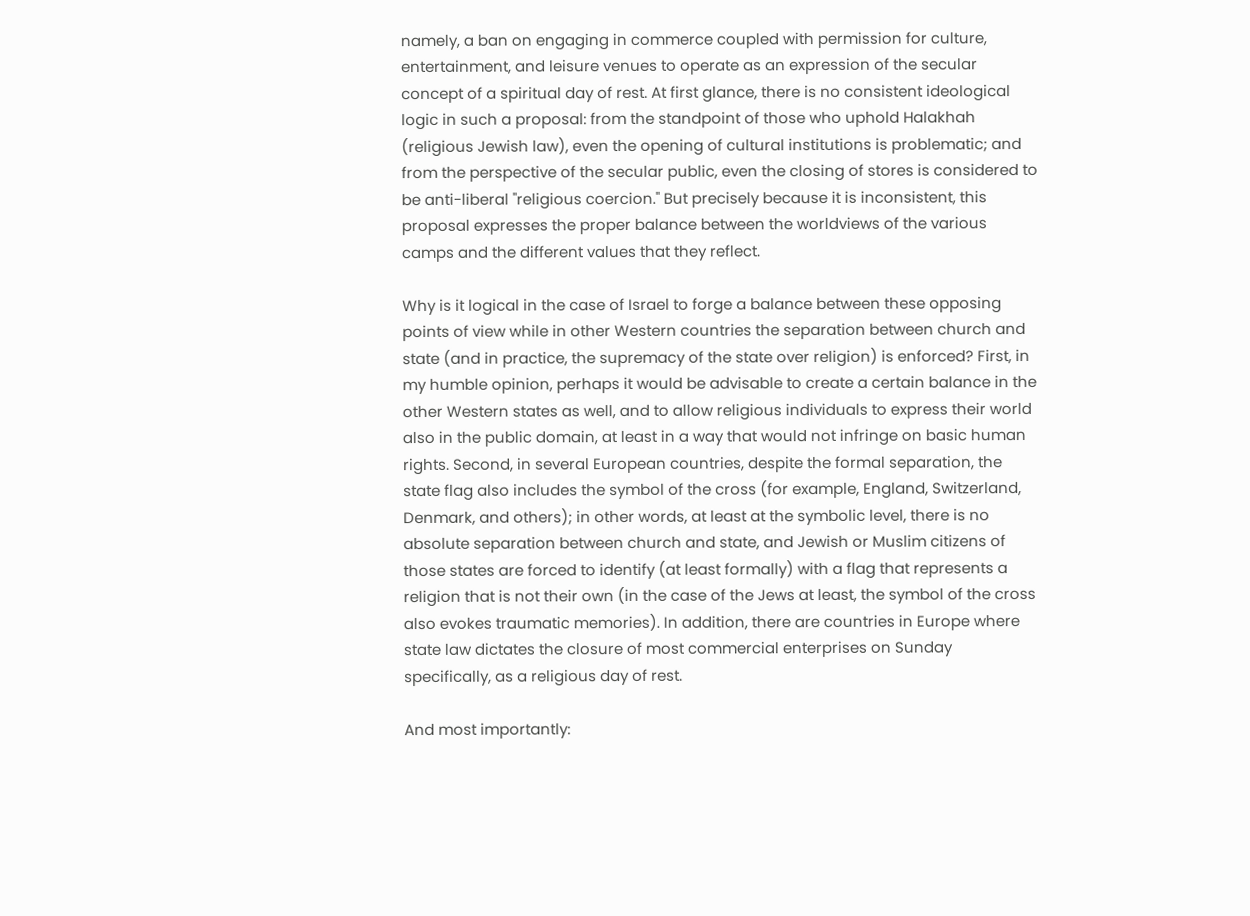namely, a ban on engaging in commerce coupled with permission for culture, entertainment, and leisure venues to operate as an expression of the secular concept of a spiritual day of rest. At first glance, there is no consistent ideological logic in such a proposal: from the standpoint of those who uphold Halakhah (religious Jewish law), even the opening of cultural institutions is problematic; and from the perspective of the secular public, even the closing of stores is considered to be anti-liberal "religious coercion." But precisely because it is inconsistent, this proposal expresses the proper balance between the worldviews of the various camps and the different values that they reflect.

Why is it logical in the case of Israel to forge a balance between these opposing points of view while in other Western countries the separation between church and state (and in practice, the supremacy of the state over religion) is enforced? First, in my humble opinion, perhaps it would be advisable to create a certain balance in the other Western states as well, and to allow religious individuals to express their world also in the public domain, at least in a way that would not infringe on basic human rights. Second, in several European countries, despite the formal separation, the state flag also includes the symbol of the cross (for example, England, Switzerland, Denmark, and others); in other words, at least at the symbolic level, there is no absolute separation between church and state, and Jewish or Muslim citizens of those states are forced to identify (at least formally) with a flag that represents a religion that is not their own (in the case of the Jews at least, the symbol of the cross also evokes traumatic memories). In addition, there are countries in Europe where state law dictates the closure of most commercial enterprises on Sunday specifically, as a religious day of rest.

And most importantly: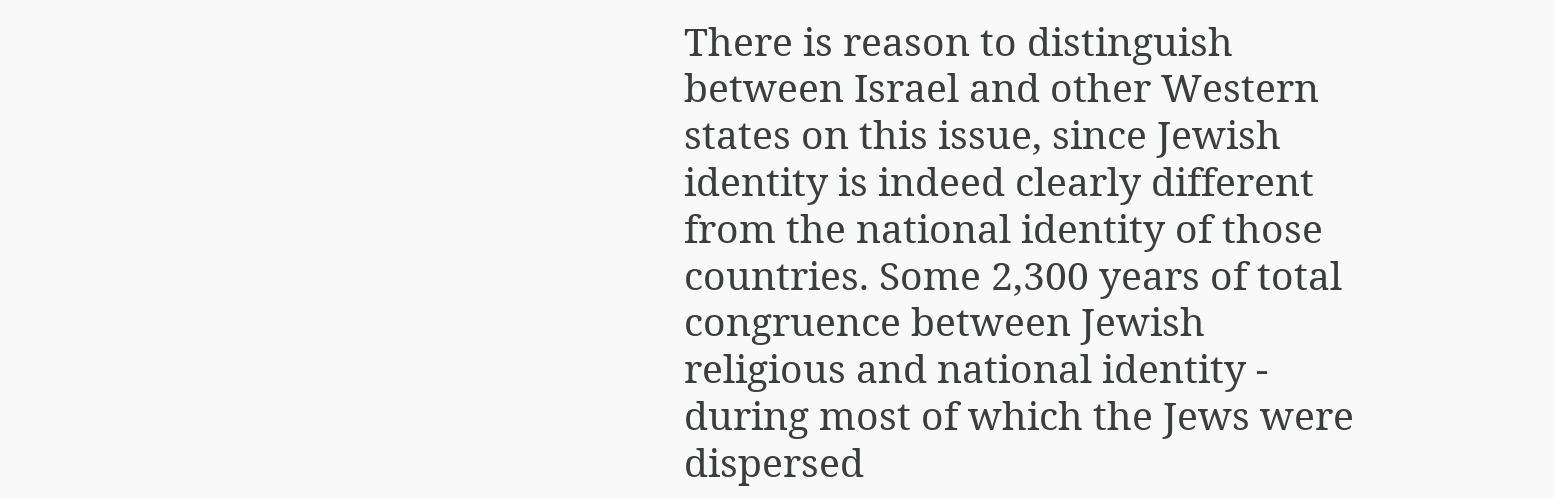There is reason to distinguish between Israel and other Western states on this issue, since Jewish identity is indeed clearly different from the national identity of those countries. Some 2,300 years of total congruence between Jewish religious and national identity - during most of which the Jews were dispersed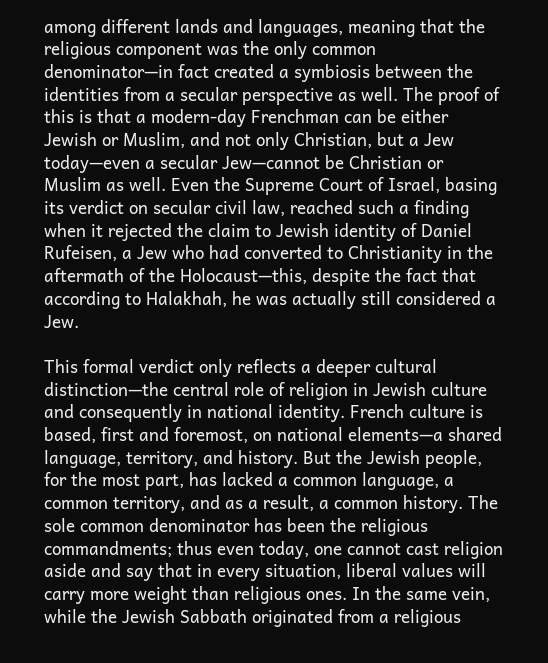among different lands and languages, meaning that the religious component was the only common denominator—in fact created a symbiosis between the identities from a secular perspective as well. The proof of this is that a modern-day Frenchman can be either Jewish or Muslim, and not only Christian, but a Jew today—even a secular Jew—cannot be Christian or Muslim as well. Even the Supreme Court of Israel, basing its verdict on secular civil law, reached such a finding when it rejected the claim to Jewish identity of Daniel Rufeisen, a Jew who had converted to Christianity in the aftermath of the Holocaust—this, despite the fact that according to Halakhah, he was actually still considered a Jew.

This formal verdict only reflects a deeper cultural distinction—the central role of religion in Jewish culture and consequently in national identity. French culture is based, first and foremost, on national elements—a shared language, territory, and history. But the Jewish people, for the most part, has lacked a common language, a common territory, and as a result, a common history. The sole common denominator has been the religious commandments; thus even today, one cannot cast religion aside and say that in every situation, liberal values will carry more weight than religious ones. In the same vein, while the Jewish Sabbath originated from a religious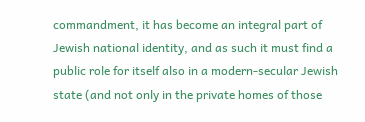commandment, it has become an integral part of Jewish national identity, and as such it must find a public role for itself also in a modern-secular Jewish state (and not only in the private homes of those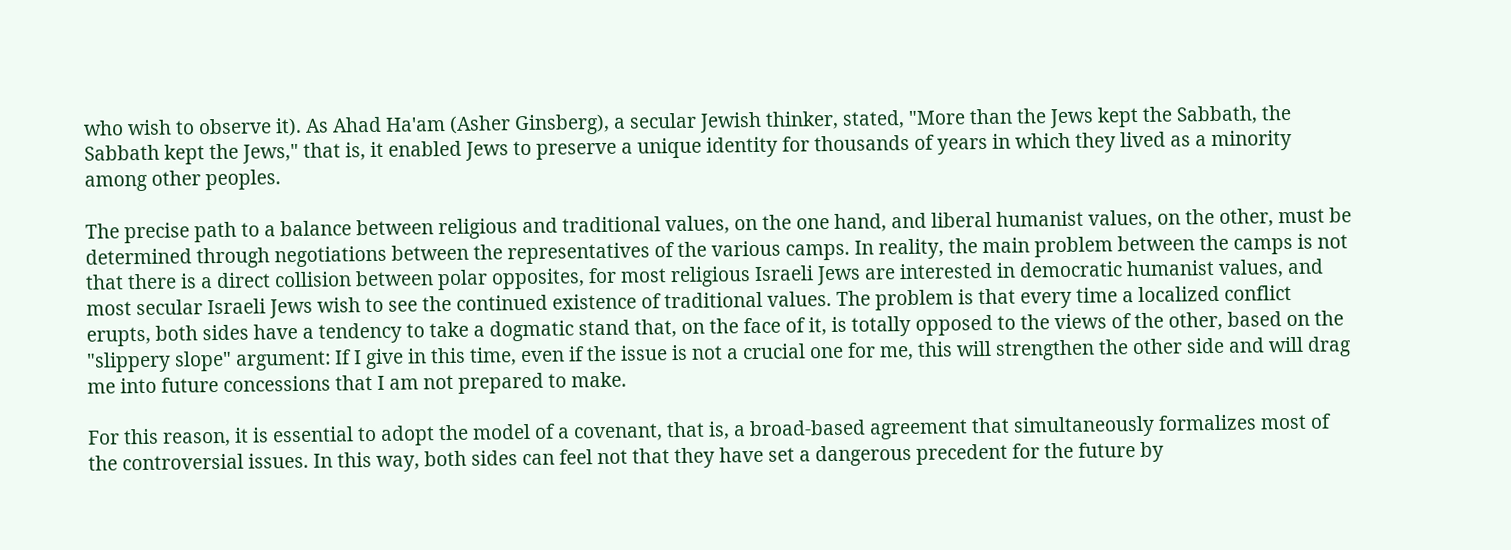who wish to observe it). As Ahad Ha'am (Asher Ginsberg), a secular Jewish thinker, stated, "More than the Jews kept the Sabbath, the Sabbath kept the Jews," that is, it enabled Jews to preserve a unique identity for thousands of years in which they lived as a minority among other peoples.

The precise path to a balance between religious and traditional values, on the one hand, and liberal humanist values, on the other, must be determined through negotiations between the representatives of the various camps. In reality, the main problem between the camps is not that there is a direct collision between polar opposites, for most religious Israeli Jews are interested in democratic humanist values, and most secular Israeli Jews wish to see the continued existence of traditional values. The problem is that every time a localized conflict erupts, both sides have a tendency to take a dogmatic stand that, on the face of it, is totally opposed to the views of the other, based on the "slippery slope" argument: If I give in this time, even if the issue is not a crucial one for me, this will strengthen the other side and will drag me into future concessions that I am not prepared to make.

For this reason, it is essential to adopt the model of a covenant, that is, a broad-based agreement that simultaneously formalizes most of the controversial issues. In this way, both sides can feel not that they have set a dangerous precedent for the future by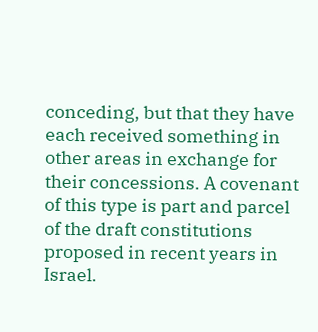conceding, but that they have each received something in other areas in exchange for their concessions. A covenant of this type is part and parcel of the draft constitutions proposed in recent years in Israel.